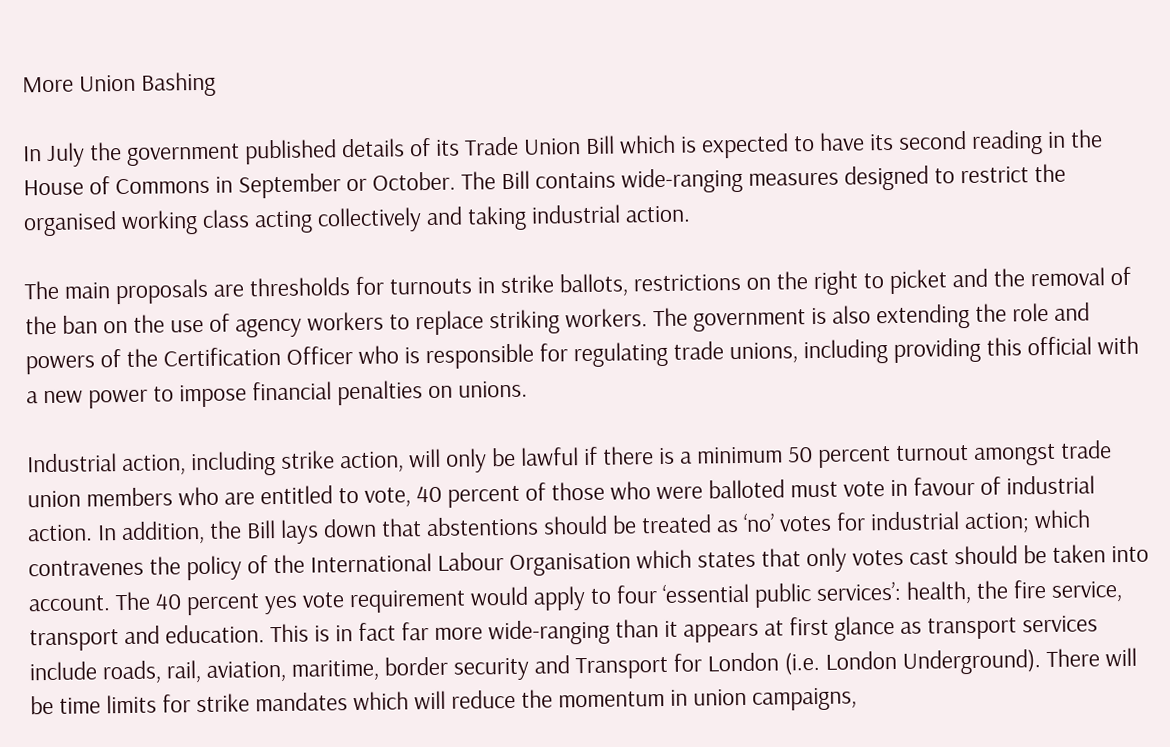More Union Bashing

In July the government published details of its Trade Union Bill which is expected to have its second reading in the House of Commons in September or October. The Bill contains wide-ranging measures designed to restrict the organised working class acting collectively and taking industrial action.

The main proposals are thresholds for turnouts in strike ballots, restrictions on the right to picket and the removal of the ban on the use of agency workers to replace striking workers. The government is also extending the role and powers of the Certification Officer who is responsible for regulating trade unions, including providing this official with a new power to impose financial penalties on unions.

Industrial action, including strike action, will only be lawful if there is a minimum 50 percent turnout amongst trade union members who are entitled to vote, 40 percent of those who were balloted must vote in favour of industrial action. In addition, the Bill lays down that abstentions should be treated as ‘no’ votes for industrial action; which contravenes the policy of the International Labour Organisation which states that only votes cast should be taken into account. The 40 percent yes vote requirement would apply to four ‘essential public services’: health, the fire service, transport and education. This is in fact far more wide-ranging than it appears at first glance as transport services include roads, rail, aviation, maritime, border security and Transport for London (i.e. London Underground). There will be time limits for strike mandates which will reduce the momentum in union campaigns,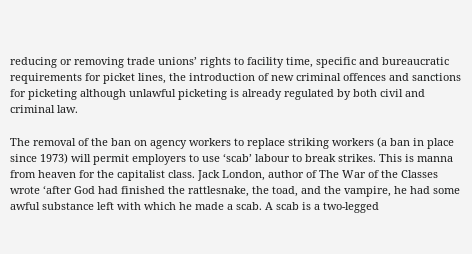reducing or removing trade unions’ rights to facility time, specific and bureaucratic requirements for picket lines, the introduction of new criminal offences and sanctions for picketing although unlawful picketing is already regulated by both civil and criminal law.

The removal of the ban on agency workers to replace striking workers (a ban in place since 1973) will permit employers to use ‘scab’ labour to break strikes. This is manna from heaven for the capitalist class. Jack London, author of The War of the Classes wrote ‘after God had finished the rattlesnake, the toad, and the vampire, he had some awful substance left with which he made a scab. A scab is a two-legged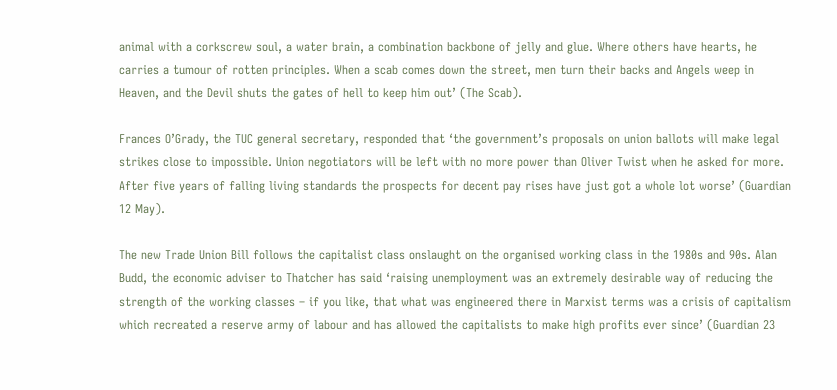animal with a corkscrew soul, a water brain, a combination backbone of jelly and glue. Where others have hearts, he carries a tumour of rotten principles. When a scab comes down the street, men turn their backs and Angels weep in Heaven, and the Devil shuts the gates of hell to keep him out’ (The Scab).

Frances O’Grady, the TUC general secretary, responded that ‘the government’s proposals on union ballots will make legal strikes close to impossible. Union negotiators will be left with no more power than Oliver Twist when he asked for more. After five years of falling living standards the prospects for decent pay rises have just got a whole lot worse’ (Guardian 12 May).

The new Trade Union Bill follows the capitalist class onslaught on the organised working class in the 1980s and 90s. Alan Budd, the economic adviser to Thatcher has said ‘raising unemployment was an extremely desirable way of reducing the strength of the working classes – if you like, that what was engineered there in Marxist terms was a crisis of capitalism which recreated a reserve army of labour and has allowed the capitalists to make high profits ever since’ (Guardian 23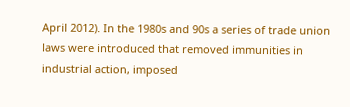April 2012). In the 1980s and 90s a series of trade union laws were introduced that removed immunities in industrial action, imposed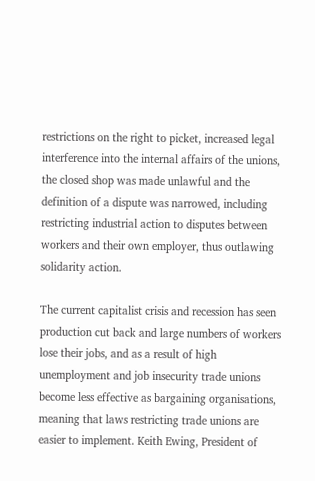restrictions on the right to picket, increased legal interference into the internal affairs of the unions, the closed shop was made unlawful and the definition of a dispute was narrowed, including restricting industrial action to disputes between workers and their own employer, thus outlawing solidarity action.

The current capitalist crisis and recession has seen production cut back and large numbers of workers lose their jobs, and as a result of high unemployment and job insecurity trade unions become less effective as bargaining organisations, meaning that laws restricting trade unions are easier to implement. Keith Ewing, President of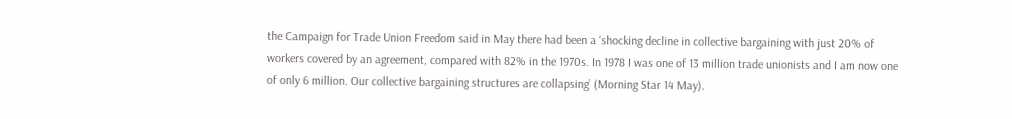the Campaign for Trade Union Freedom said in May there had been a ‘shocking decline in collective bargaining with just 20% of workers covered by an agreement, compared with 82% in the 1970s. In 1978 I was one of 13 million trade unionists and I am now one of only 6 million. Our collective bargaining structures are collapsing’ (Morning Star 14 May).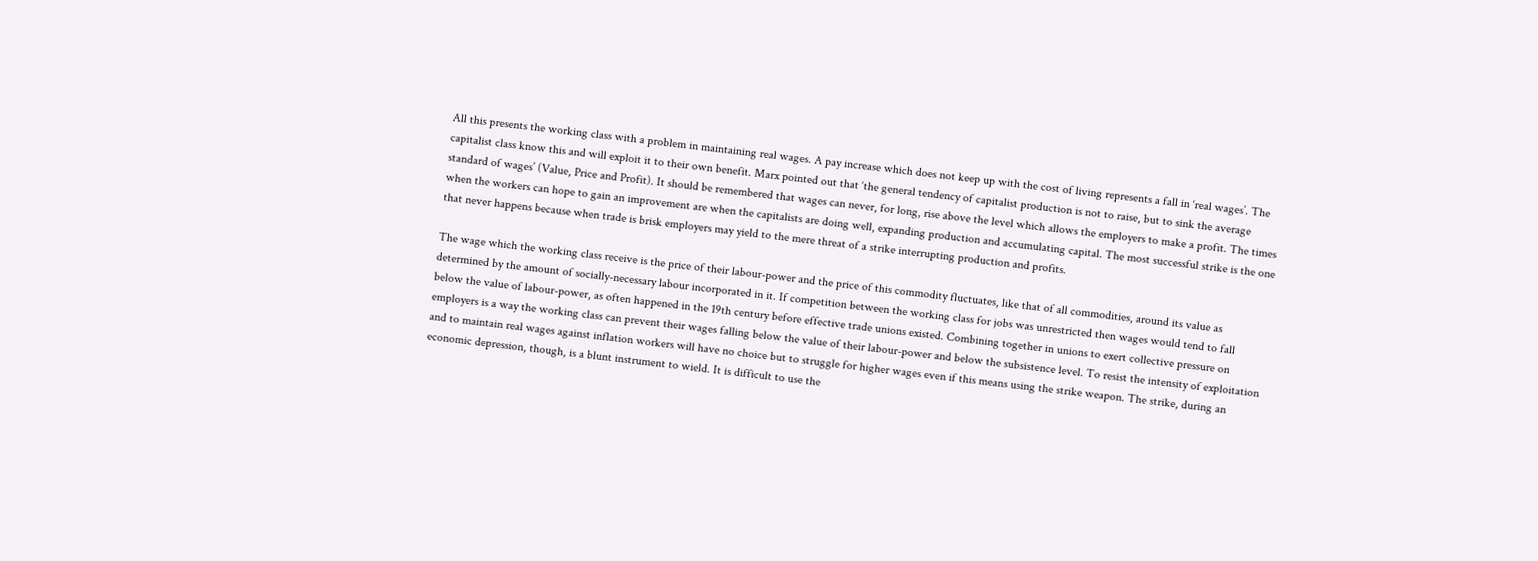All this presents the working class with a problem in maintaining real wages. A pay increase which does not keep up with the cost of living represents a fall in ‘real wages’. The capitalist class know this and will exploit it to their own benefit. Marx pointed out that ‘the general tendency of capitalist production is not to raise, but to sink the average standard of wages’ (Value, Price and Profit). It should be remembered that wages can never, for long, rise above the level which allows the employers to make a profit. The times when the workers can hope to gain an improvement are when the capitalists are doing well, expanding production and accumulating capital. The most successful strike is the one that never happens because when trade is brisk employers may yield to the mere threat of a strike interrupting production and profits.

The wage which the working class receive is the price of their labour-power and the price of this commodity fluctuates, like that of all commodities, around its value as determined by the amount of socially-necessary labour incorporated in it. If competition between the working class for jobs was unrestricted then wages would tend to fall below the value of labour-power, as often happened in the 19th century before effective trade unions existed. Combining together in unions to exert collective pressure on employers is a way the working class can prevent their wages falling below the value of their labour-power and below the subsistence level. To resist the intensity of exploitation and to maintain real wages against inflation workers will have no choice but to struggle for higher wages even if this means using the strike weapon. The strike, during an economic depression, though, is a blunt instrument to wield. It is difficult to use the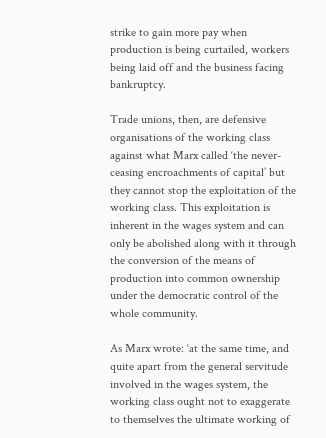strike to gain more pay when production is being curtailed, workers being laid off and the business facing bankruptcy.

Trade unions, then, are defensive organisations of the working class against what Marx called ‘the never-ceasing encroachments of capital’ but they cannot stop the exploitation of the working class. This exploitation is inherent in the wages system and can only be abolished along with it through the conversion of the means of production into common ownership under the democratic control of the whole community.

As Marx wrote: ‘at the same time, and quite apart from the general servitude involved in the wages system, the working class ought not to exaggerate to themselves the ultimate working of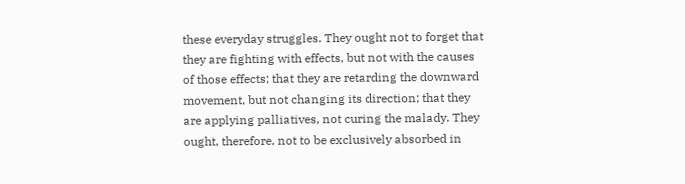these everyday struggles. They ought not to forget that they are fighting with effects, but not with the causes of those effects; that they are retarding the downward movement, but not changing its direction; that they are applying palliatives, not curing the malady. They ought, therefore, not to be exclusively absorbed in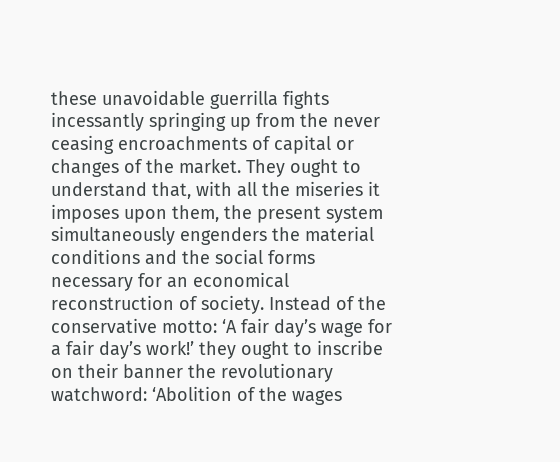these unavoidable guerrilla fights incessantly springing up from the never ceasing encroachments of capital or changes of the market. They ought to understand that, with all the miseries it imposes upon them, the present system simultaneously engenders the material conditions and the social forms necessary for an economical reconstruction of society. Instead of the conservative motto: ‘A fair day’s wage for a fair day’s work!’ they ought to inscribe on their banner the revolutionary watchword: ‘Abolition of the wages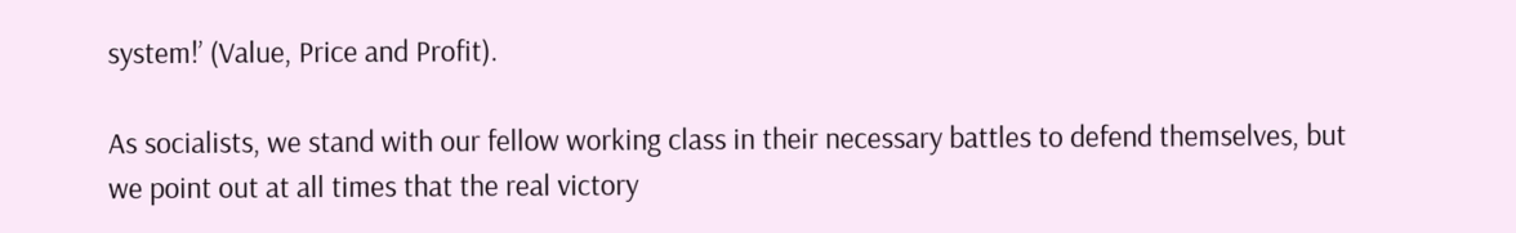system!’ (Value, Price and Profit).

As socialists, we stand with our fellow working class in their necessary battles to defend themselves, but we point out at all times that the real victory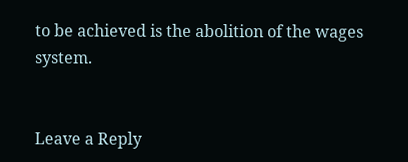to be achieved is the abolition of the wages system.


Leave a Reply